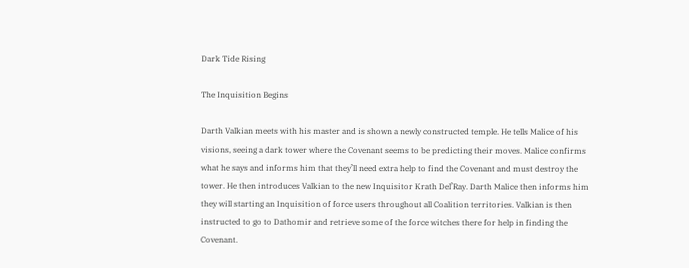Dark Tide Rising

The Inquisition Begins

Darth Valkian meets with his master and is shown a newly constructed temple. He tells Malice of his visions, seeing a dark tower where the Covenant seems to be predicting their moves. Malice confirms what he says and informs him that they’ll need extra help to find the Covenant and must destroy the tower. He then introduces Valkian to the new Inquisitor Krath Del’Ray. Darth Malice then informs him they will starting an Inquisition of force users throughout all Coalition territories. Valkian is then instructed to go to Dathomir and retrieve some of the force witches there for help in finding the Covenant.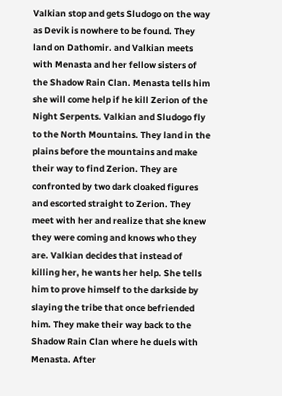Valkian stop and gets Sludogo on the way as Devik is nowhere to be found. They land on Dathomir. and Valkian meets with Menasta and her fellow sisters of the Shadow Rain Clan. Menasta tells him she will come help if he kill Zerion of the Night Serpents. Valkian and Sludogo fly to the North Mountains. They land in the plains before the mountains and make their way to find Zerion. They are confronted by two dark cloaked figures and escorted straight to Zerion. They meet with her and realize that she knew they were coming and knows who they are. Valkian decides that instead of killing her, he wants her help. She tells him to prove himself to the darkside by slaying the tribe that once befriended him. They make their way back to the Shadow Rain Clan where he duels with Menasta. After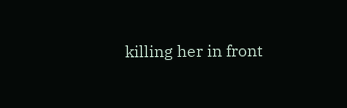killing her in front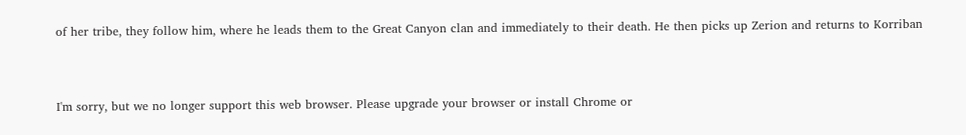of her tribe, they follow him, where he leads them to the Great Canyon clan and immediately to their death. He then picks up Zerion and returns to Korriban



I'm sorry, but we no longer support this web browser. Please upgrade your browser or install Chrome or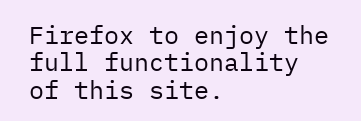Firefox to enjoy the full functionality of this site.